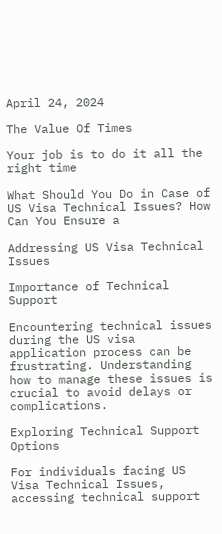April 24, 2024

The Value Of Times

Your job is to do it all the right time

What Should You Do in Case of US Visa Technical Issues? How Can You Ensure a

Addressing US Visa Technical Issues

Importance of Technical Support

Encountering technical issues during the US visa application process can be frustrating. Understanding how to manage these issues is crucial to avoid delays or complications.

Exploring Technical Support Options

For individuals facing US Visa Technical Issues, accessing technical support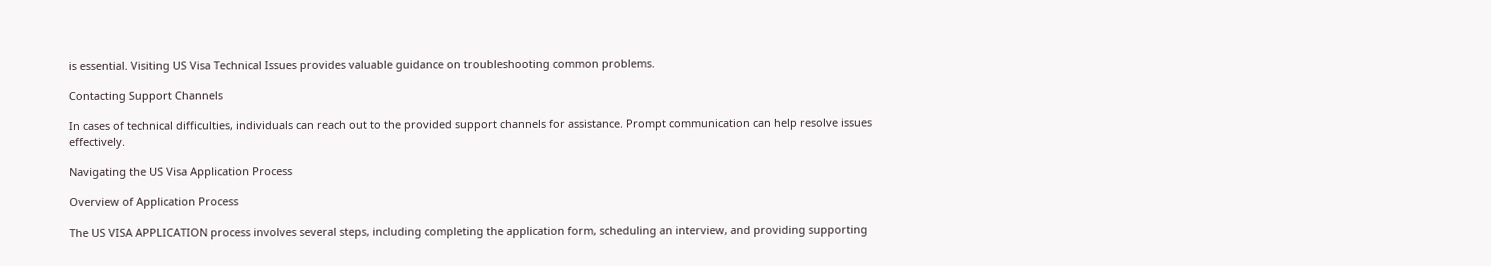is essential. Visiting US Visa Technical Issues provides valuable guidance on troubleshooting common problems.

Contacting Support Channels

In cases of technical difficulties, individuals can reach out to the provided support channels for assistance. Prompt communication can help resolve issues effectively.

Navigating the US Visa Application Process

Overview of Application Process

The US VISA APPLICATION process involves several steps, including completing the application form, scheduling an interview, and providing supporting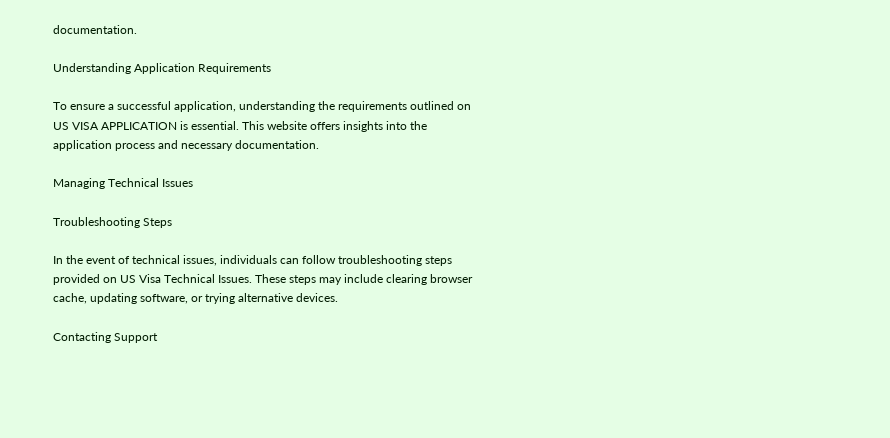documentation.

Understanding Application Requirements

To ensure a successful application, understanding the requirements outlined on US VISA APPLICATION is essential. This website offers insights into the application process and necessary documentation.

Managing Technical Issues

Troubleshooting Steps

In the event of technical issues, individuals can follow troubleshooting steps provided on US Visa Technical Issues. These steps may include clearing browser cache, updating software, or trying alternative devices.

Contacting Support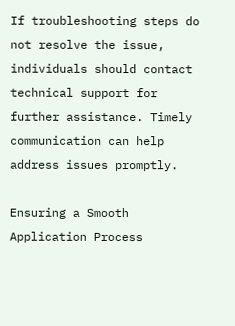If troubleshooting steps do not resolve the issue, individuals should contact technical support for further assistance. Timely communication can help address issues promptly.

Ensuring a Smooth Application Process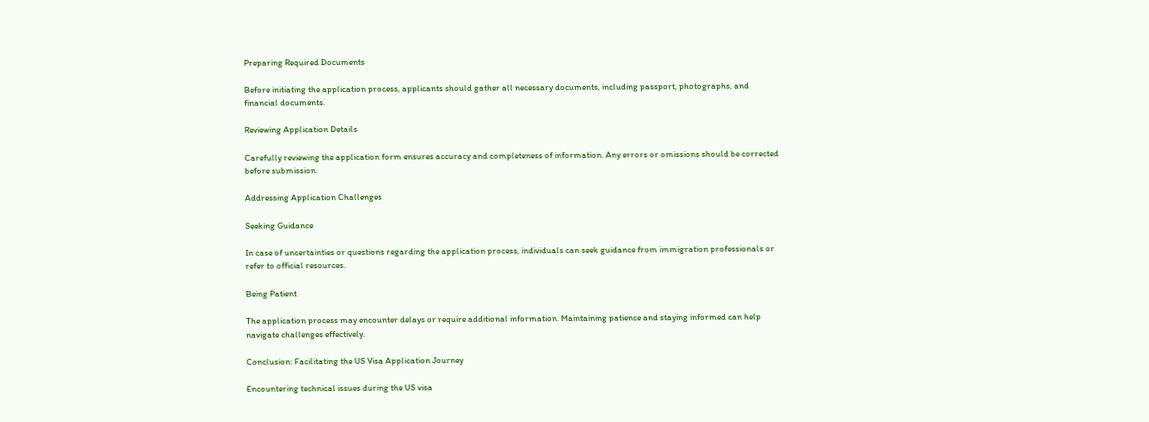Preparing Required Documents

Before initiating the application process, applicants should gather all necessary documents, including passport, photographs, and financial documents.

Reviewing Application Details

Carefully reviewing the application form ensures accuracy and completeness of information. Any errors or omissions should be corrected before submission.

Addressing Application Challenges

Seeking Guidance

In case of uncertainties or questions regarding the application process, individuals can seek guidance from immigration professionals or refer to official resources.

Being Patient

The application process may encounter delays or require additional information. Maintaining patience and staying informed can help navigate challenges effectively.

Conclusion: Facilitating the US Visa Application Journey

Encountering technical issues during the US visa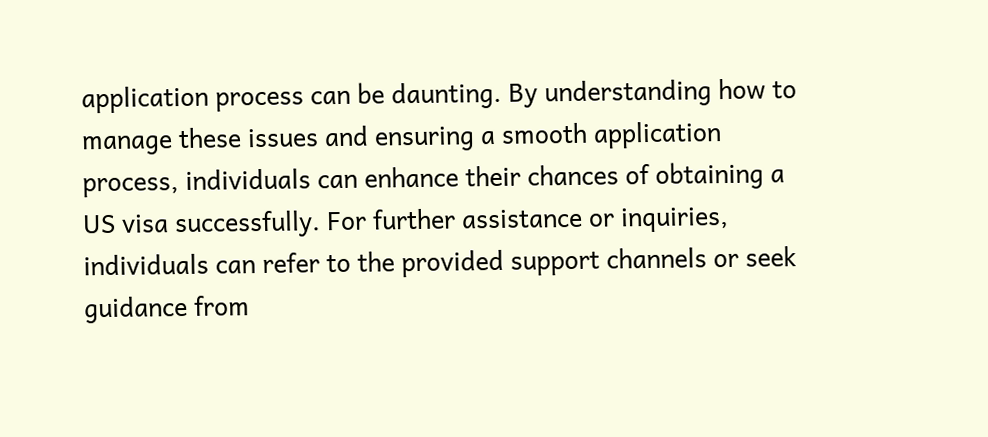application process can be daunting. By understanding how to manage these issues and ensuring a smooth application process, individuals can enhance their chances of obtaining a US visa successfully. For further assistance or inquiries, individuals can refer to the provided support channels or seek guidance from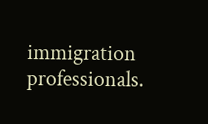immigration professionals.